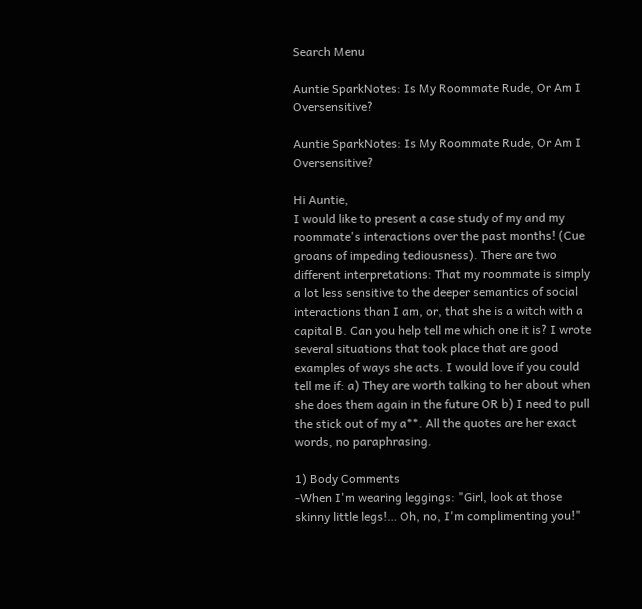Search Menu

Auntie SparkNotes: Is My Roommate Rude, Or Am I Oversensitive?

Auntie SparkNotes: Is My Roommate Rude, Or Am I Oversensitive?

Hi Auntie,
I would like to present a case study of my and my roommate's interactions over the past months! (Cue groans of impeding tediousness). There are two different interpretations: That my roommate is simply a lot less sensitive to the deeper semantics of social interactions than I am, or, that she is a witch with a capital B. Can you help tell me which one it is? I wrote several situations that took place that are good examples of ways she acts. I would love if you could tell me if: a) They are worth talking to her about when she does them again in the future OR b) I need to pull the stick out of my a**. All the quotes are her exact words, no paraphrasing.

1) Body Comments
-When I'm wearing leggings: "Girl, look at those skinny little legs!… Oh, no, I'm complimenting you!"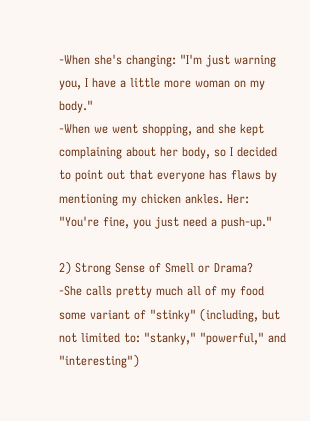-When she's changing: "I'm just warning you, I have a little more woman on my body."
-When we went shopping, and she kept complaining about her body, so I decided to point out that everyone has flaws by mentioning my chicken ankles. Her: "You're fine, you just need a push-up."

2) Strong Sense of Smell or Drama?
-She calls pretty much all of my food some variant of "stinky" (including, but not limited to: "stanky," "powerful," and "interesting")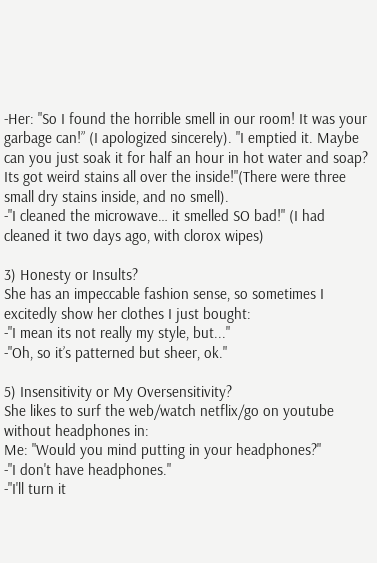-Her: "So I found the horrible smell in our room! It was your garbage can!” (I apologized sincerely). "I emptied it. Maybe can you just soak it for half an hour in hot water and soap? Its got weird stains all over the inside!"(There were three small dry stains inside, and no smell).
-"I cleaned the microwave… it smelled SO bad!" (I had cleaned it two days ago, with clorox wipes)

3) Honesty or Insults?
She has an impeccable fashion sense, so sometimes I excitedly show her clothes I just bought:
-"I mean its not really my style, but..."
-"Oh, so it’s patterned but sheer, ok."

5) Insensitivity or My Oversensitivity?
She likes to surf the web/watch netflix/go on youtube without headphones in:
Me: "Would you mind putting in your headphones?"
-"I don't have headphones."
-"I'll turn it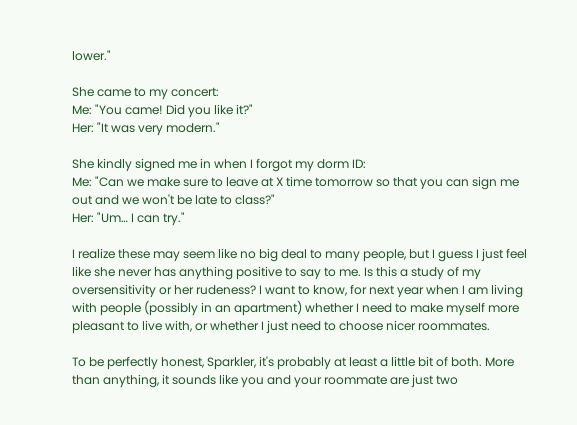lower."

She came to my concert:
Me: "You came! Did you like it?"
Her: "It was very modern."

She kindly signed me in when I forgot my dorm ID:
Me: "Can we make sure to leave at X time tomorrow so that you can sign me out and we won't be late to class?"
Her: "Um… I can try."

I realize these may seem like no big deal to many people, but I guess I just feel like she never has anything positive to say to me. Is this a study of my oversensitivity or her rudeness? I want to know, for next year when I am living with people (possibly in an apartment) whether I need to make myself more pleasant to live with, or whether I just need to choose nicer roommates.

To be perfectly honest, Sparkler, it's probably at least a little bit of both. More than anything, it sounds like you and your roommate are just two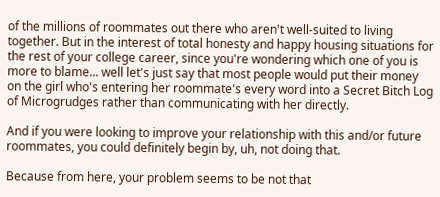of the millions of roommates out there who aren't well-suited to living together. But in the interest of total honesty and happy housing situations for the rest of your college career, since you're wondering which one of you is more to blame... well let's just say that most people would put their money on the girl who's entering her roommate's every word into a Secret Bitch Log of Microgrudges rather than communicating with her directly.

And if you were looking to improve your relationship with this and/or future roommates, you could definitely begin by, uh, not doing that.

Because from here, your problem seems to be not that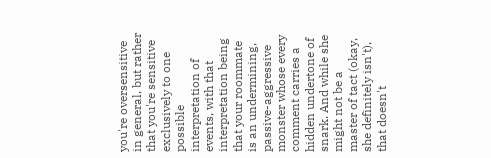you're oversensitive in general, but rather that you're sensitive exclusively to one possible interpretation of events, with that interpretation being that your roommate is an undermining, passive-aggressive monster whose every comment carries a hidden undertone of snark. And while she might not be a master of tact (okay, she definitely isn't), that doesn't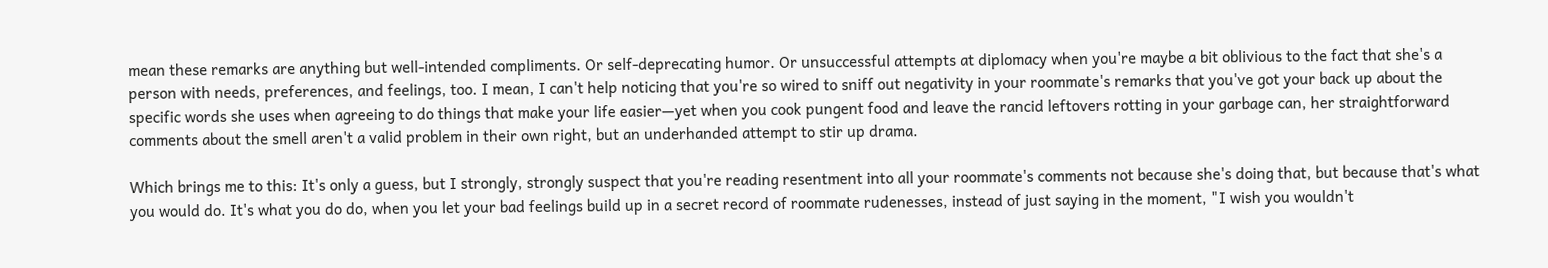mean these remarks are anything but well-intended compliments. Or self-deprecating humor. Or unsuccessful attempts at diplomacy when you're maybe a bit oblivious to the fact that she's a person with needs, preferences, and feelings, too. I mean, I can't help noticing that you're so wired to sniff out negativity in your roommate's remarks that you've got your back up about the specific words she uses when agreeing to do things that make your life easier—yet when you cook pungent food and leave the rancid leftovers rotting in your garbage can, her straightforward comments about the smell aren't a valid problem in their own right, but an underhanded attempt to stir up drama.

Which brings me to this: It's only a guess, but I strongly, strongly suspect that you're reading resentment into all your roommate's comments not because she's doing that, but because that's what you would do. It's what you do do, when you let your bad feelings build up in a secret record of roommate rudenesses, instead of just saying in the moment, "I wish you wouldn't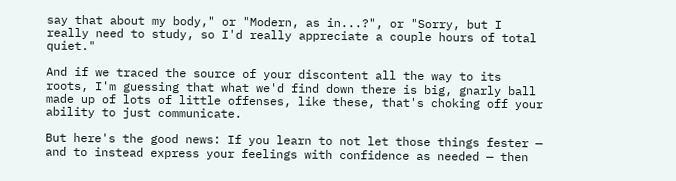say that about my body," or "Modern, as in...?", or "Sorry, but I really need to study, so I'd really appreciate a couple hours of total quiet."

And if we traced the source of your discontent all the way to its roots, I'm guessing that what we'd find down there is big, gnarly ball made up of lots of little offenses, like these, that's choking off your ability to just communicate.

But here's the good news: If you learn to not let those things fester — and to instead express your feelings with confidence as needed — then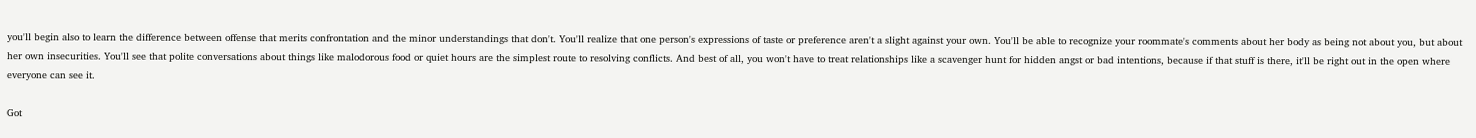you'll begin also to learn the difference between offense that merits confrontation and the minor understandings that don't. You'll realize that one person's expressions of taste or preference aren't a slight against your own. You'll be able to recognize your roommate's comments about her body as being not about you, but about her own insecurities. You'll see that polite conversations about things like malodorous food or quiet hours are the simplest route to resolving conflicts. And best of all, you won't have to treat relationships like a scavenger hunt for hidden angst or bad intentions, because if that stuff is there, it'll be right out in the open where everyone can see it.

Got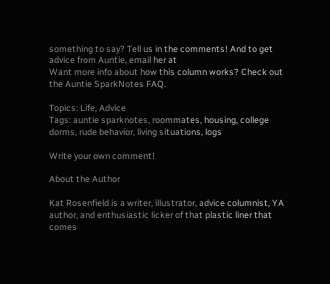something to say? Tell us in the comments! And to get advice from Auntie, email her at
Want more info about how this column works? Check out the Auntie SparkNotes FAQ.

Topics: Life, Advice
Tags: auntie sparknotes, roommates, housing, college dorms, rude behavior, living situations, logs

Write your own comment!

About the Author

Kat Rosenfield is a writer, illustrator, advice columnist, YA author, and enthusiastic licker of that plastic liner that comes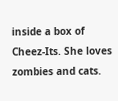inside a box of Cheez-Its. She loves zombies and cats.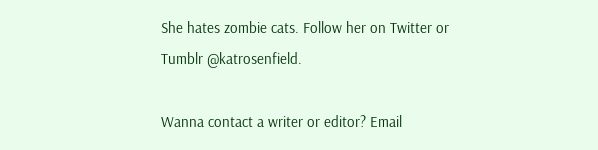She hates zombie cats. Follow her on Twitter or Tumblr @katrosenfield.

Wanna contact a writer or editor? Email